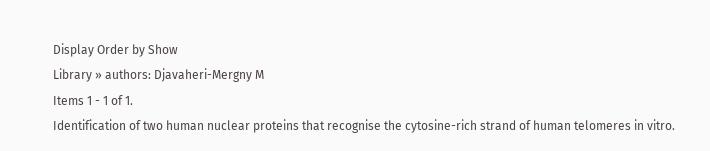Display Order by Show
Library » authors: Djavaheri-Mergny M
Items 1 - 1 of 1.
Identification of two human nuclear proteins that recognise the cytosine-rich strand of human telomeres in vitro.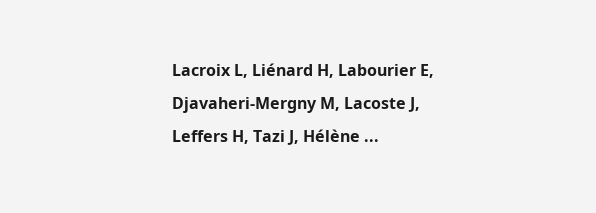Lacroix L, Liénard H, Labourier E, Djavaheri-Mergny M, Lacoste J, Leffers H, Tazi J, Hélène ...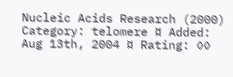Nucleic Acids Research (2000)
Category: telomere ¤ Added: Aug 13th, 2004 ¤ Rating: ◊◊